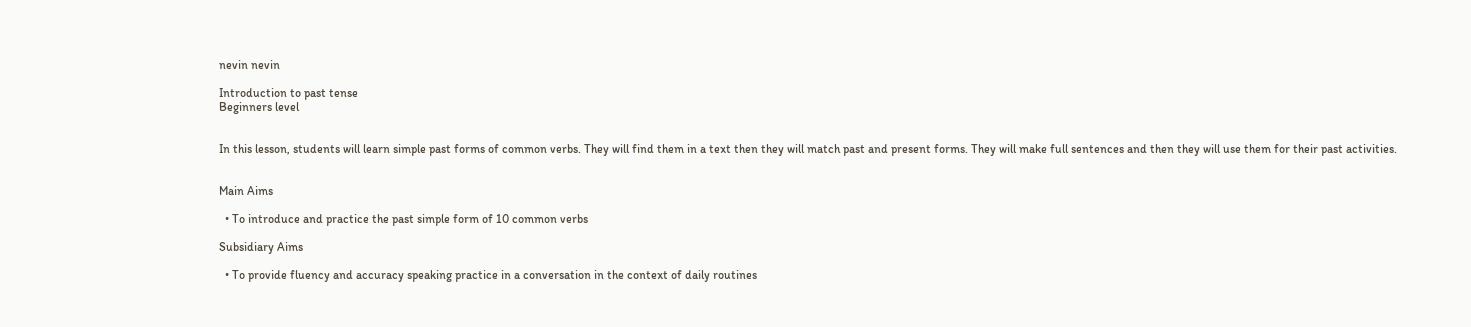nevin nevin

Introduction to past tense
Beginners level


In this lesson, students will learn simple past forms of common verbs. They will find them in a text then they will match past and present forms. They will make full sentences and then they will use them for their past activities.


Main Aims

  • To introduce and practice the past simple form of 10 common verbs

Subsidiary Aims

  • To provide fluency and accuracy speaking practice in a conversation in the context of daily routines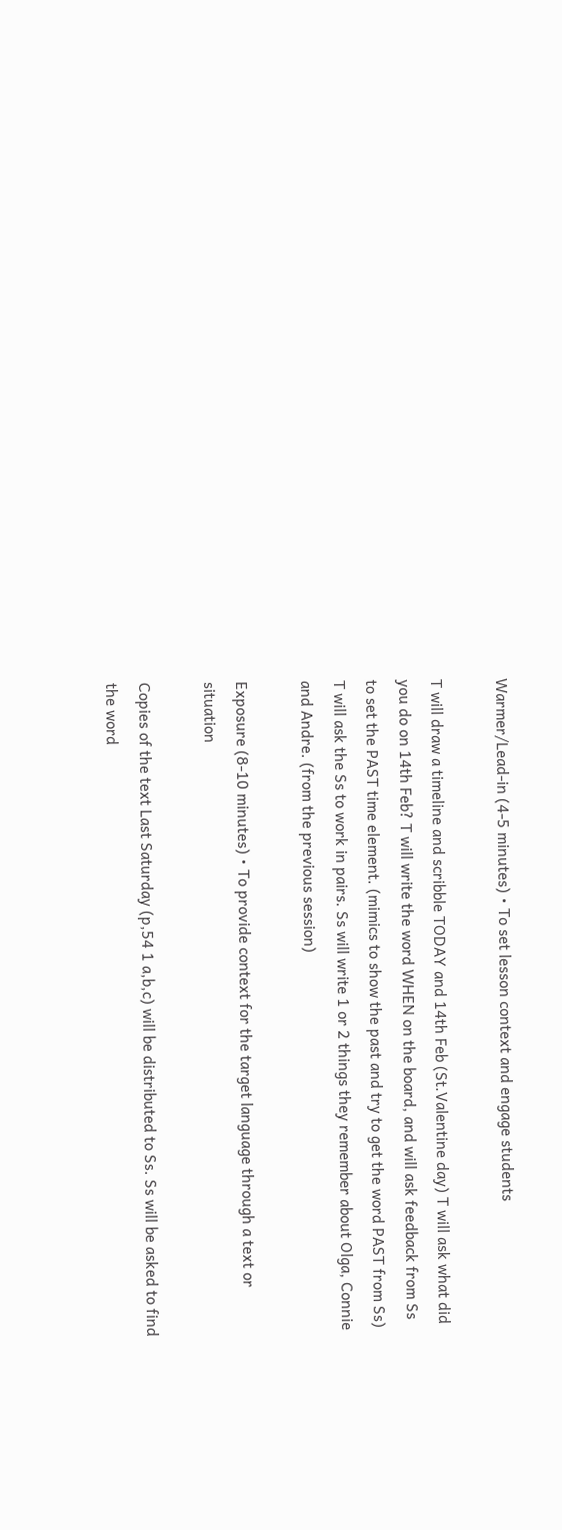Warmer/Lead-in (4-5 minutes) • To set lesson context and engage students

T will draw a timeline and scribble TODAY and 14th Feb (St.Valentine day) T will ask what did you do on 14th Feb? T will write the word WHEN on the board, and will ask feedback from Ss to set the PAST time element. (mimics to show the past and try to get the word PAST from Ss) T will ask the Ss to work in pairs. Ss will write 1 or 2 things they remember about Olga, Connie and Andre. (from the previous session)

Exposure (8-10 minutes) • To provide context for the target language through a text or situation

Copies of the text Last Saturday (p,54 1 a,b,c) will be distributed to Ss. Ss will be asked to find the word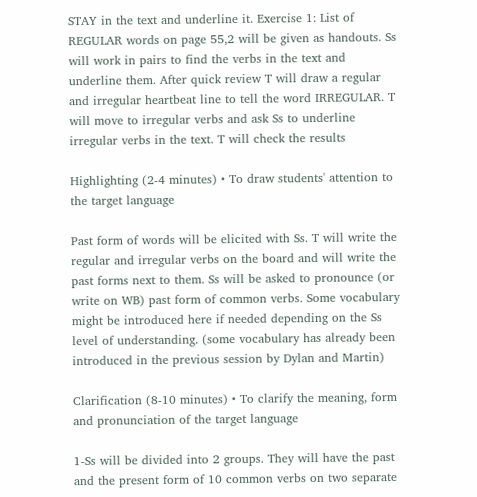STAY in the text and underline it. Exercise 1: List of REGULAR words on page 55,2 will be given as handouts. Ss will work in pairs to find the verbs in the text and underline them. After quick review T will draw a regular and irregular heartbeat line to tell the word IRREGULAR. T will move to irregular verbs and ask Ss to underline irregular verbs in the text. T will check the results

Highlighting (2-4 minutes) • To draw students' attention to the target language

Past form of words will be elicited with Ss. T will write the regular and irregular verbs on the board and will write the past forms next to them. Ss will be asked to pronounce (or write on WB) past form of common verbs. Some vocabulary might be introduced here if needed depending on the Ss level of understanding. (some vocabulary has already been introduced in the previous session by Dylan and Martin)

Clarification (8-10 minutes) • To clarify the meaning, form and pronunciation of the target language

1-Ss will be divided into 2 groups. They will have the past and the present form of 10 common verbs on two separate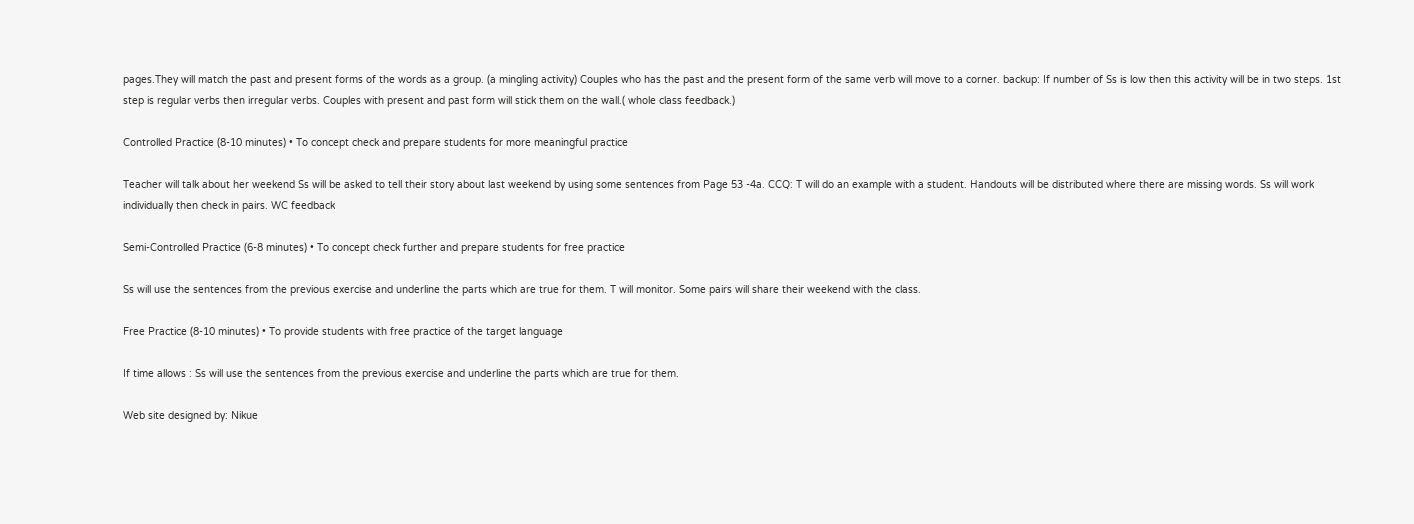pages.They will match the past and present forms of the words as a group. (a mingling activity) Couples who has the past and the present form of the same verb will move to a corner. backup: If number of Ss is low then this activity will be in two steps. 1st step is regular verbs then irregular verbs. Couples with present and past form will stick them on the wall.( whole class feedback.)

Controlled Practice (8-10 minutes) • To concept check and prepare students for more meaningful practice

Teacher will talk about her weekend Ss will be asked to tell their story about last weekend by using some sentences from Page 53 -4a. CCQ: T will do an example with a student. Handouts will be distributed where there are missing words. Ss will work individually then check in pairs. WC feedback

Semi-Controlled Practice (6-8 minutes) • To concept check further and prepare students for free practice

Ss will use the sentences from the previous exercise and underline the parts which are true for them. T will monitor. Some pairs will share their weekend with the class.

Free Practice (8-10 minutes) • To provide students with free practice of the target language

If time allows : Ss will use the sentences from the previous exercise and underline the parts which are true for them.

Web site designed by: Nikue